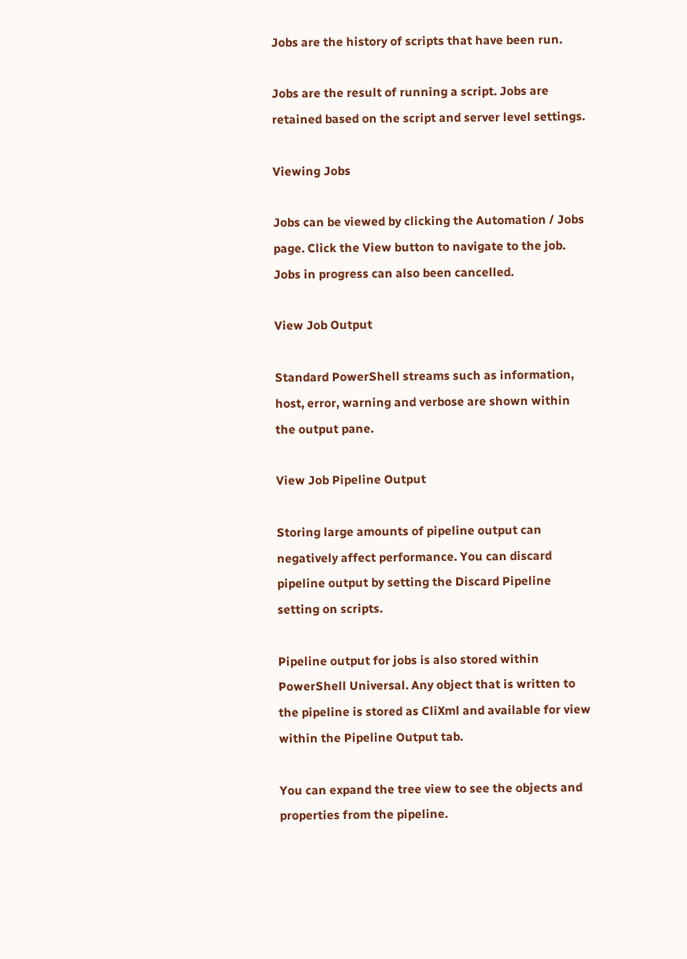Jobs are the history of scripts that have been run.

Jobs are the result of running a script. Jobs are retained based on the script and server level settings.

Viewing Jobs

Jobs can be viewed by clicking the Automation / Jobs page. Click the View button to navigate to the job. Jobs in progress can also been cancelled.

View Job Output

Standard PowerShell streams such as information, host, error, warning and verbose are shown within the output pane.

View Job Pipeline Output

Storing large amounts of pipeline output can negatively affect performance. You can discard pipeline output by setting the Discard Pipeline setting on scripts.

Pipeline output for jobs is also stored within PowerShell Universal. Any object that is written to the pipeline is stored as CliXml and available for view within the Pipeline Output tab.

You can expand the tree view to see the objects and properties from the pipeline.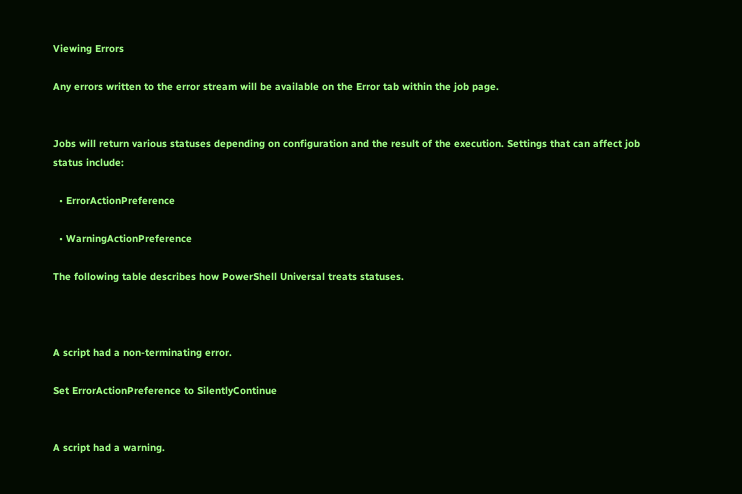Viewing Errors

Any errors written to the error stream will be available on the Error tab within the job page.


Jobs will return various statuses depending on configuration and the result of the execution. Settings that can affect job status include:

  • ErrorActionPreference

  • WarningActionPreference

The following table describes how PowerShell Universal treats statuses.



A script had a non-terminating error.

Set ErrorActionPreference to SilentlyContinue


A script had a warning.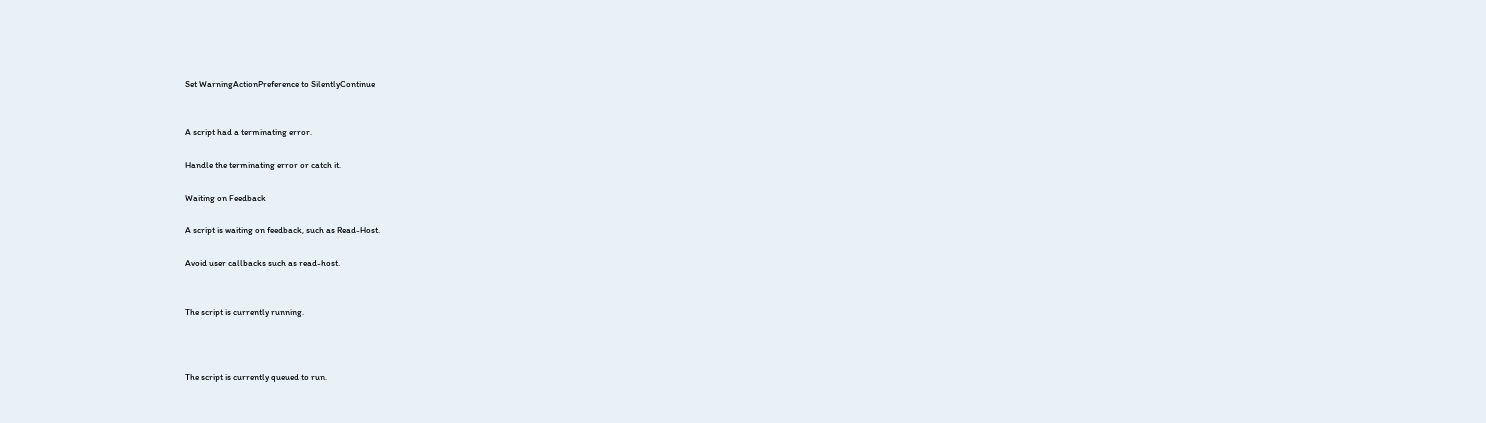Set WarningActionPreference to SilentlyContinue


A script had a terminating error.

Handle the terminating error or catch it.

Waiting on Feedback

A script is waiting on feedback, such as Read-Host.

Avoid user callbacks such as read-host.


The script is currently running.



The script is currently queued to run.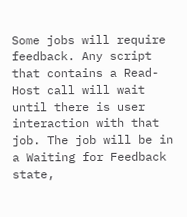Some jobs will require feedback. Any script that contains a Read-Host call will wait until there is user interaction with that job. The job will be in a Waiting for Feedback state,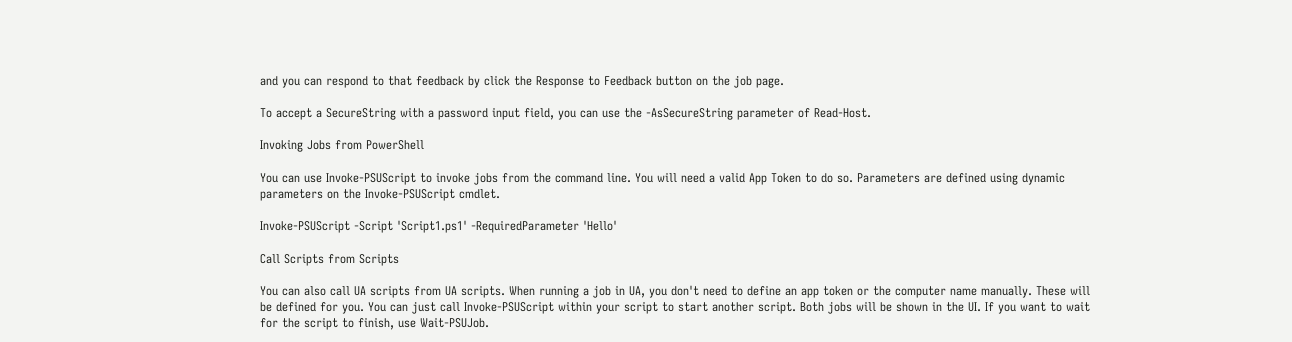and you can respond to that feedback by click the Response to Feedback button on the job page.

To accept a SecureString with a password input field, you can use the -AsSecureString parameter of Read-Host.

Invoking Jobs from PowerShell

You can use Invoke-PSUScript to invoke jobs from the command line. You will need a valid App Token to do so. Parameters are defined using dynamic parameters on the Invoke-PSUScript cmdlet.

Invoke-PSUScript -Script 'Script1.ps1' -RequiredParameter 'Hello'

Call Scripts from Scripts

You can also call UA scripts from UA scripts. When running a job in UA, you don't need to define an app token or the computer name manually. These will be defined for you. You can just call Invoke-PSUScript within your script to start another script. Both jobs will be shown in the UI. If you want to wait for the script to finish, use Wait-PSUJob.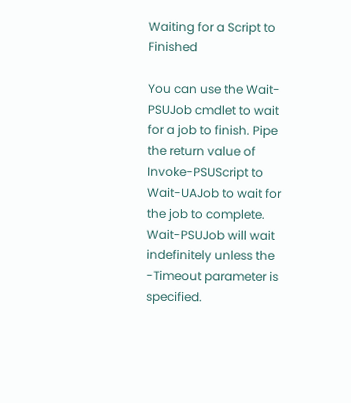Waiting for a Script to Finished

You can use the Wait-PSUJob cmdlet to wait for a job to finish. Pipe the return value of Invoke-PSUScript to Wait-UAJob to wait for the job to complete. Wait-PSUJob will wait indefinitely unless the -Timeout parameter is specified.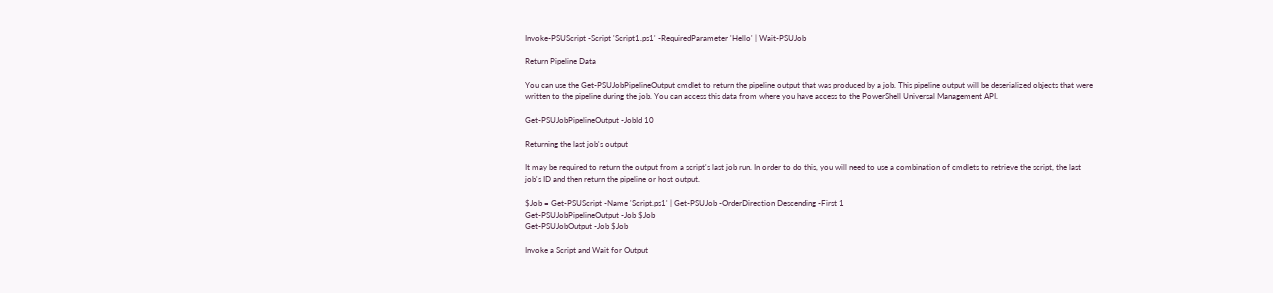Invoke-PSUScript -Script 'Script1.ps1' -RequiredParameter 'Hello' | Wait-PSUJob

Return Pipeline Data

You can use the Get-PSUJobPipelineOutput cmdlet to return the pipeline output that was produced by a job. This pipeline output will be deserialized objects that were written to the pipeline during the job. You can access this data from where you have access to the PowerShell Universal Management API.

Get-PSUJobPipelineOutput -JobId 10

Returning the last job's output

It may be required to return the output from a script's last job run. In order to do this, you will need to use a combination of cmdlets to retrieve the script, the last job's ID and then return the pipeline or host output.

$Job = Get-PSUScript -Name 'Script.ps1' | Get-PSUJob -OrderDirection Descending -First 1
Get-PSUJobPipelineOutput -Job $Job
Get-PSUJobOutput -Job $Job

Invoke a Script and Wait for Output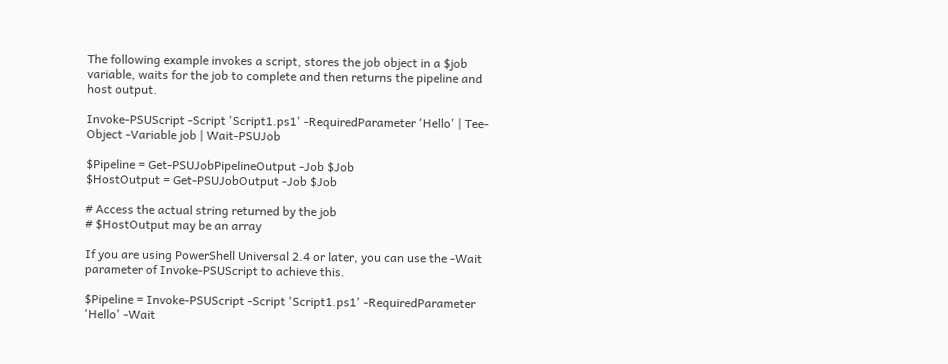The following example invokes a script, stores the job object in a $job variable, waits for the job to complete and then returns the pipeline and host output.

Invoke-PSUScript -Script 'Script1.ps1' -RequiredParameter 'Hello' | Tee-Object -Variable job | Wait-PSUJob

$Pipeline = Get-PSUJobPipelineOutput -Job $Job
$HostOutput = Get-PSUJobOutput -Job $Job

# Access the actual string returned by the job
# $HostOutput may be an array

If you are using PowerShell Universal 2.4 or later, you can use the -Wait parameter of Invoke-PSUScript to achieve this.

$Pipeline = Invoke-PSUScript -Script 'Script1.ps1' -RequiredParameter 'Hello' -Wait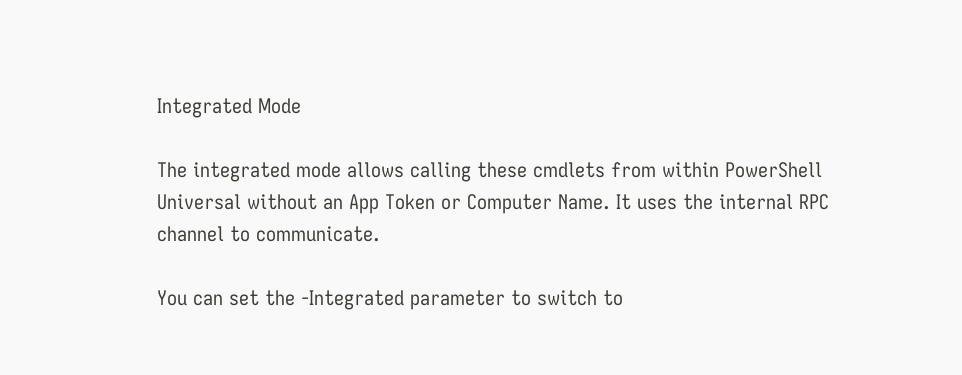Integrated Mode

The integrated mode allows calling these cmdlets from within PowerShell Universal without an App Token or Computer Name. It uses the internal RPC channel to communicate.

You can set the -Integrated parameter to switch to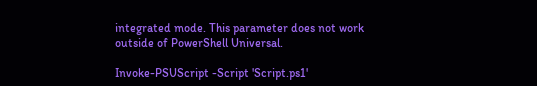integrated mode. This parameter does not work outside of PowerShell Universal.

Invoke-PSUScript -Script 'Script.ps1'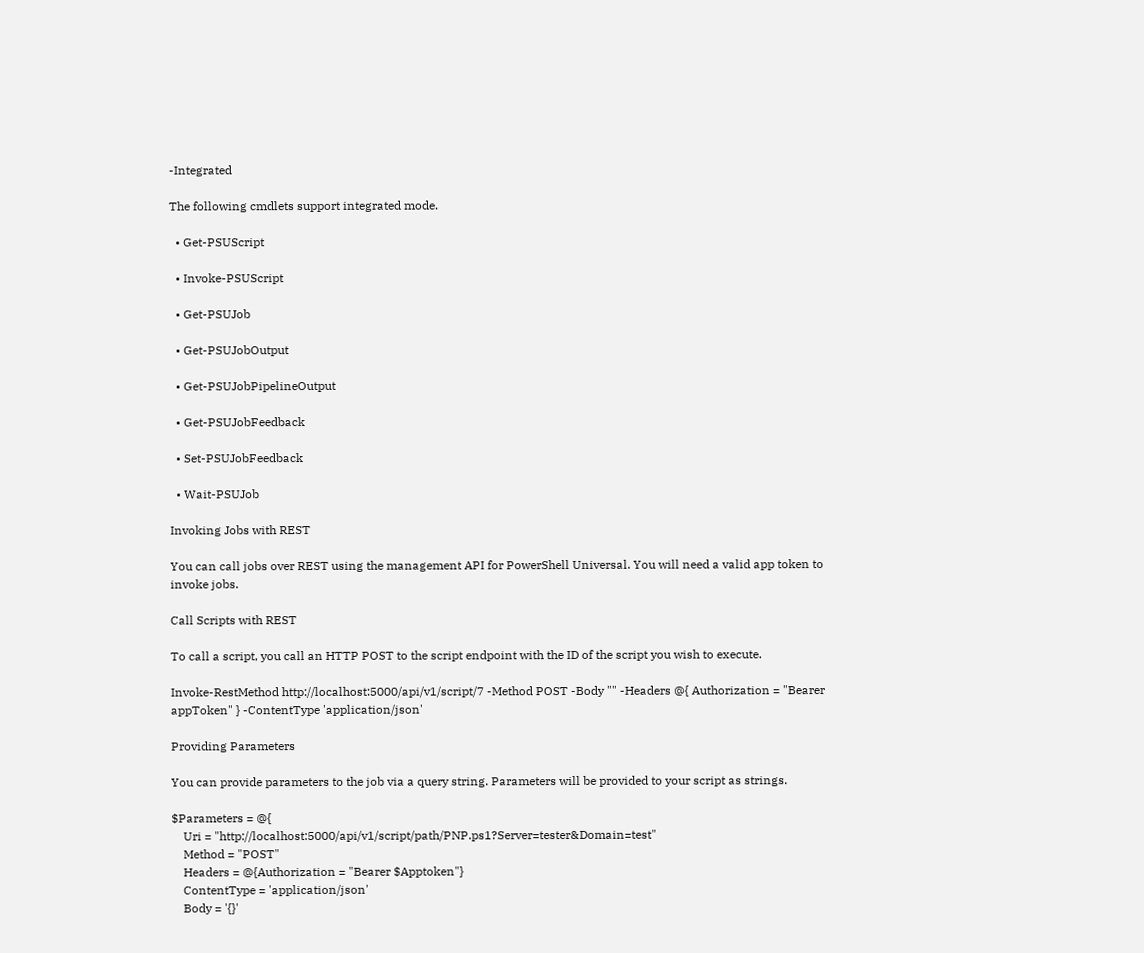-Integrated

The following cmdlets support integrated mode.

  • Get-PSUScript

  • Invoke-PSUScript

  • Get-PSUJob

  • Get-PSUJobOutput

  • Get-PSUJobPipelineOutput

  • Get-PSUJobFeedback

  • Set-PSUJobFeedback

  • Wait-PSUJob

Invoking Jobs with REST

You can call jobs over REST using the management API for PowerShell Universal. You will need a valid app token to invoke jobs.

Call Scripts with REST

To call a script, you call an HTTP POST to the script endpoint with the ID of the script you wish to execute.

Invoke-RestMethod http://localhost:5000/api/v1/script/7 -Method POST -Body "" -Headers @{ Authorization = "Bearer appToken" } -ContentType 'application/json'

Providing Parameters

You can provide parameters to the job via a query string. Parameters will be provided to your script as strings.

$Parameters = @{
    Uri = "http://localhost:5000/api/v1/script/path/PNP.ps1?Server=tester&Domain=test"
    Method = "POST"
    Headers = @{Authorization = "Bearer $Apptoken"}
    ContentType = 'application/json'
    Body = '{}'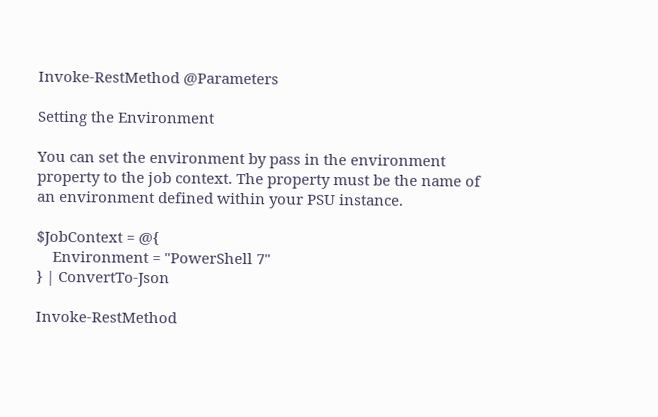Invoke-RestMethod @Parameters

Setting the Environment

You can set the environment by pass in the environment property to the job context. The property must be the name of an environment defined within your PSU instance.

$JobContext = @{
    Environment = "PowerShell 7"
} | ConvertTo-Json

Invoke-RestMethod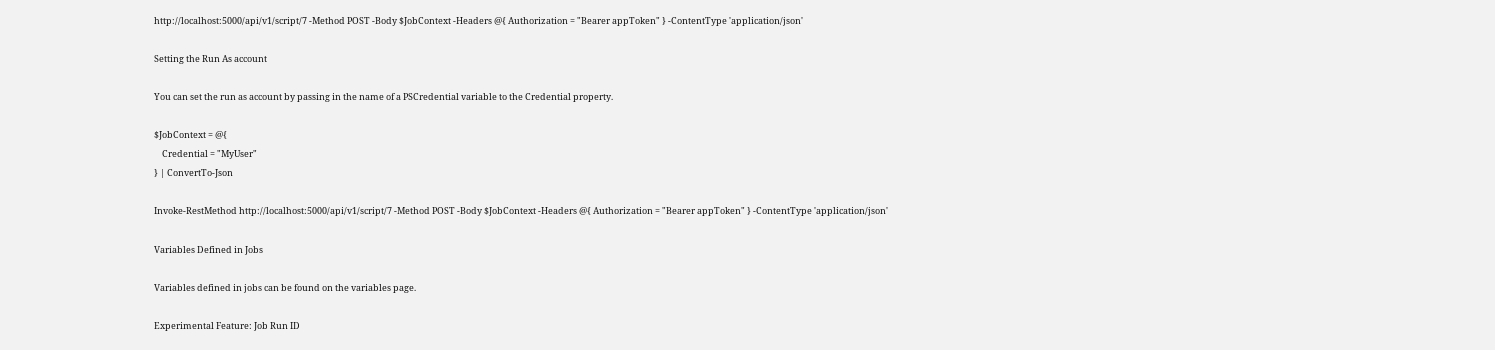http://localhost:5000/api/v1/script/7 -Method POST -Body $JobContext -Headers @{ Authorization = "Bearer appToken" } -ContentType 'application/json'

Setting the Run As account

You can set the run as account by passing in the name of a PSCredential variable to the Credential property.

$JobContext = @{
    Credential = "MyUser"
} | ConvertTo-Json

Invoke-RestMethod http://localhost:5000/api/v1/script/7 -Method POST -Body $JobContext -Headers @{ Authorization = "Bearer appToken" } -ContentType 'application/json'

Variables Defined in Jobs

Variables defined in jobs can be found on the variables page.

Experimental Feature: Job Run ID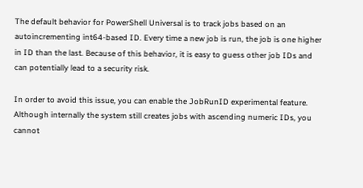The default behavior for PowerShell Universal is to track jobs based on an autoincrementing int64-based ID. Every time a new job is run, the job is one higher in ID than the last. Because of this behavior, it is easy to guess other job IDs and can potentially lead to a security risk.

In order to avoid this issue, you can enable the JobRunID experimental feature. Although internally the system still creates jobs with ascending numeric IDs, you cannot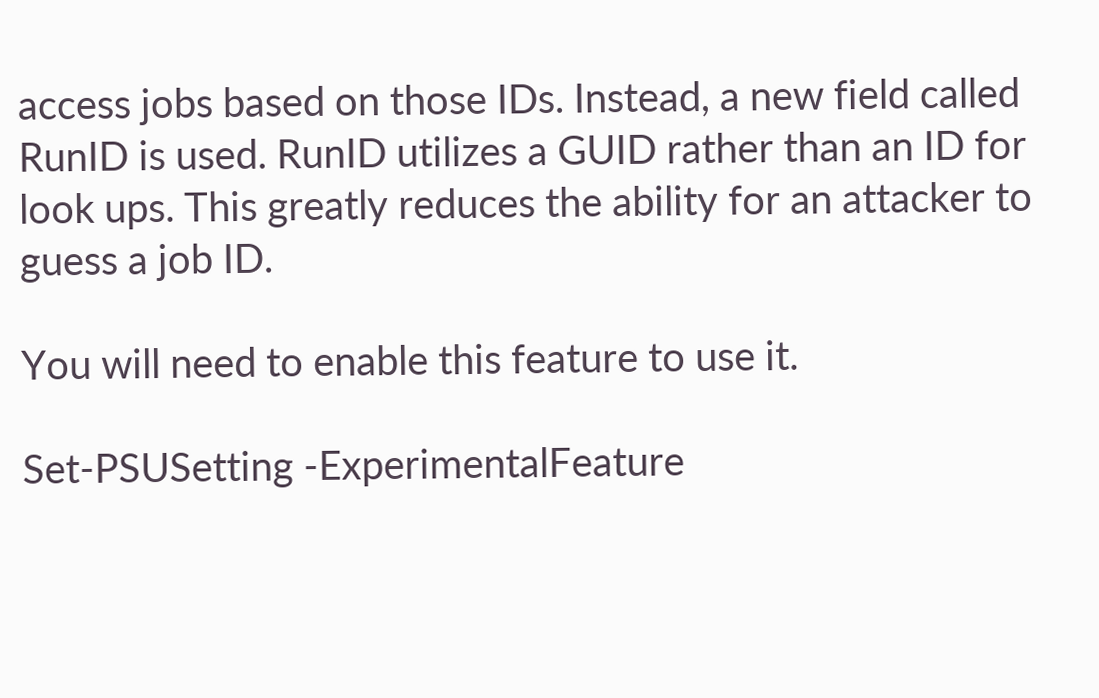access jobs based on those IDs. Instead, a new field called RunID is used. RunID utilizes a GUID rather than an ID for look ups. This greatly reduces the ability for an attacker to guess a job ID.

You will need to enable this feature to use it.

Set-PSUSetting -ExperimentalFeature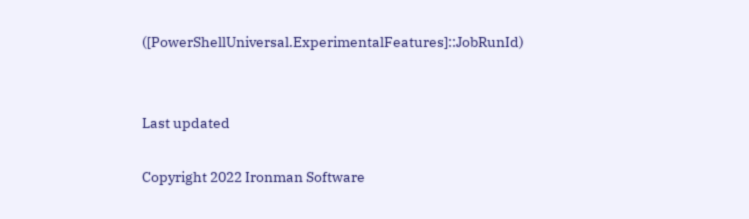([PowerShellUniversal.ExperimentalFeatures]::JobRunId)


Last updated

Copyright 2022 Ironman Software